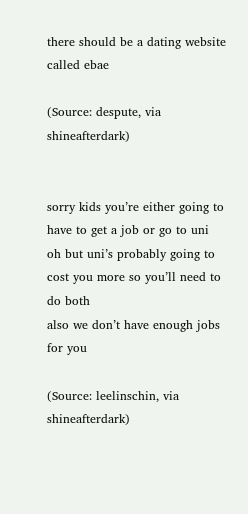there should be a dating website called ebae

(Source: despute, via shineafterdark)


sorry kids you’re either going to have to get a job or go to uni
oh but uni’s probably going to cost you more so you’ll need to do both
also we don’t have enough jobs for you

(Source: leelinschin, via shineafterdark)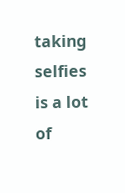taking selfies is a lot of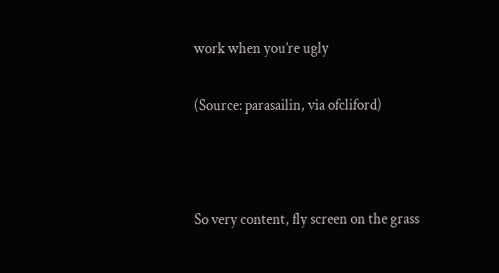work when you’re ugly

(Source: parasailin, via ofcliford)



So very content, fly screen on the grass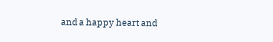and a happy heart and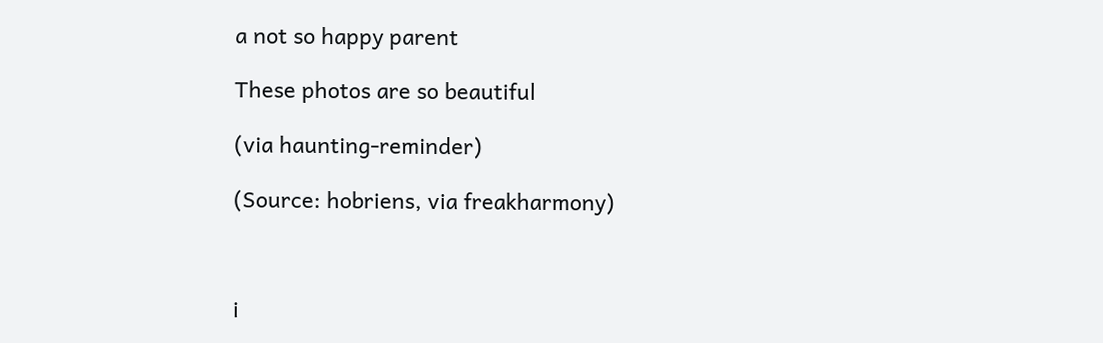a not so happy parent

These photos are so beautiful

(via haunting-reminder)

(Source: hobriens, via freakharmony)



i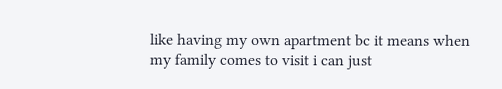like having my own apartment bc it means when my family comes to visit i can just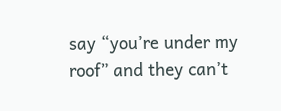say “you’re under my roof” and they can’t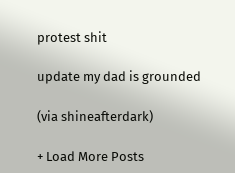protest shit

update my dad is grounded

(via shineafterdark)

+ Load More Posts